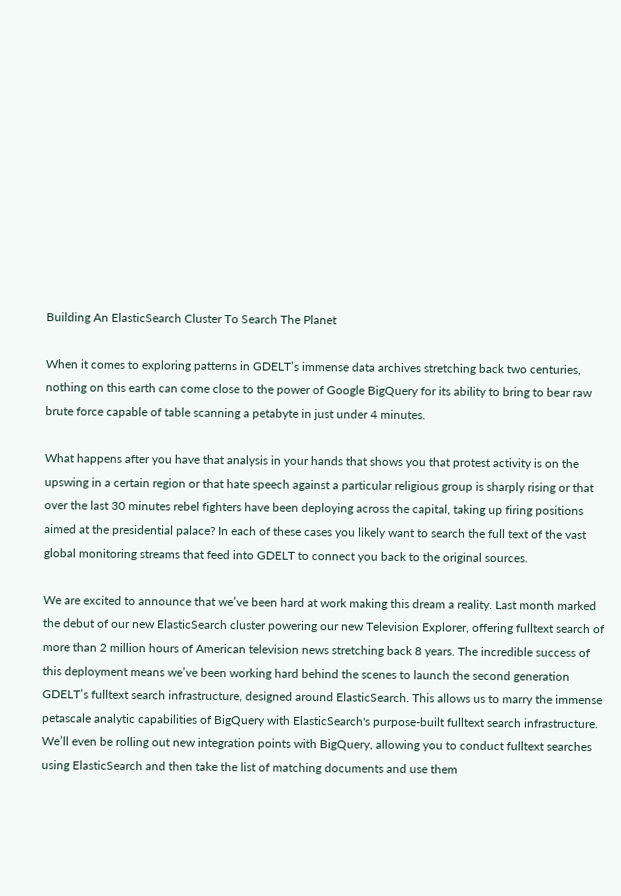Building An ElasticSearch Cluster To Search The Planet

When it comes to exploring patterns in GDELT’s immense data archives stretching back two centuries, nothing on this earth can come close to the power of Google BigQuery for its ability to bring to bear raw brute force capable of table scanning a petabyte in just under 4 minutes.

What happens after you have that analysis in your hands that shows you that protest activity is on the upswing in a certain region or that hate speech against a particular religious group is sharply rising or that over the last 30 minutes rebel fighters have been deploying across the capital, taking up firing positions aimed at the presidential palace? In each of these cases you likely want to search the full text of the vast global monitoring streams that feed into GDELT to connect you back to the original sources.

We are excited to announce that we’ve been hard at work making this dream a reality. Last month marked the debut of our new ElasticSearch cluster powering our new Television Explorer, offering fulltext search of more than 2 million hours of American television news stretching back 8 years. The incredible success of this deployment means we’ve been working hard behind the scenes to launch the second generation GDELT’s fulltext search infrastructure, designed around ElasticSearch. This allows us to marry the immense petascale analytic capabilities of BigQuery with ElasticSearch's purpose-built fulltext search infrastructure. We’ll even be rolling out new integration points with BigQuery, allowing you to conduct fulltext searches using ElasticSearch and then take the list of matching documents and use them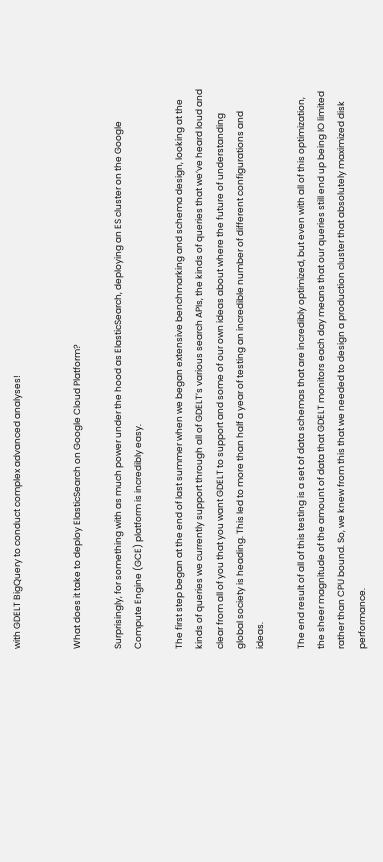with GDELT BigQuery to conduct complex advanced analyses!


What does it take to deploy ElasticSearch on Google Cloud Platform?

Surprisingly, for something with as much power under the hood as ElasticSearch, deploying an ES cluster on the Google Compute Engine (GCE) platform is incredibly easy.

The first step began at the end of last summer when we began extensive benchmarking and schema design, looking at the kinds of queries we currently support through all of GDELT’s various search APIs, the kinds of queries that we’ve heard loud and clear from all of you that you want GDELT to support and some of our own ideas about where the future of understanding global society is heading. This led to more than half a year of testing an incredible number of different configurations and ideas.

The end result of all of this testing is a set of data schemas that are incredibly optimized, but even with all of this optimization, the sheer magnitude of the amount of data that GDELT monitors each day means that our queries still end up being IO limited rather than CPU bound. So, we knew from this that we needed to design a production cluster that absolutely maximized disk performance.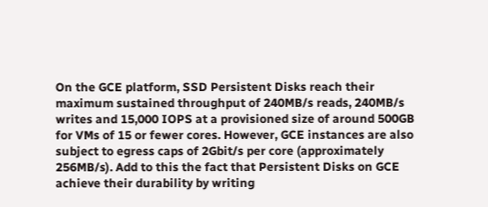On the GCE platform, SSD Persistent Disks reach their maximum sustained throughput of 240MB/s reads, 240MB/s writes and 15,000 IOPS at a provisioned size of around 500GB for VMs of 15 or fewer cores. However, GCE instances are also subject to egress caps of 2Gbit/s per core (approximately 256MB/s). Add to this the fact that Persistent Disks on GCE achieve their durability by writing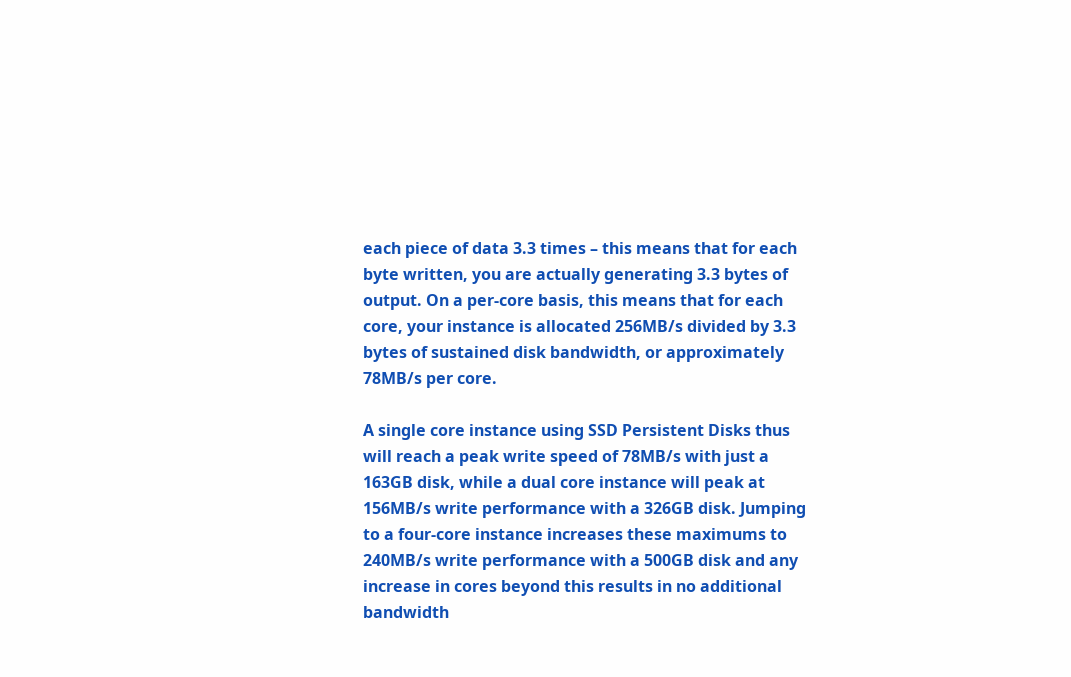each piece of data 3.3 times – this means that for each byte written, you are actually generating 3.3 bytes of  output. On a per-core basis, this means that for each core, your instance is allocated 256MB/s divided by 3.3 bytes of sustained disk bandwidth, or approximately 78MB/s per core.

A single core instance using SSD Persistent Disks thus will reach a peak write speed of 78MB/s with just a 163GB disk, while a dual core instance will peak at 156MB/s write performance with a 326GB disk. Jumping to a four-core instance increases these maximums to 240MB/s write performance with a 500GB disk and any increase in cores beyond this results in no additional bandwidth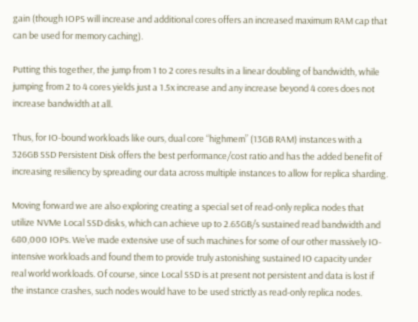gain (though IOPS will increase and additional cores offers an increased maximum RAM cap that can be used for memory caching).

Putting this together, the jump from 1 to 2 cores results in a linear doubling of bandwidth, while jumping from 2 to 4 cores yields just a 1.5x increase and any increase beyond 4 cores does not increase bandwidth at all.

Thus, for IO-bound workloads like ours, dual core “highmem” (13GB RAM) instances with a 326GB SSD Persistent Disk offers the best performance/cost ratio and has the added benefit of increasing resiliency by spreading our data across multiple instances to allow for replica sharding.

Moving forward we are also exploring creating a special set of read-only replica nodes that utilize NVMe Local SSD disks, which can achieve up to 2.65GB/s sustained read bandwidth and 680,000 IOPs. We’ve made extensive use of such machines for some of our other massively IO-intensive workloads and found them to provide truly astonishing sustained IO capacity under real world workloads. Of course, since Local SSD is at present not persistent and data is lost if the instance crashes, such nodes would have to be used strictly as read-only replica nodes.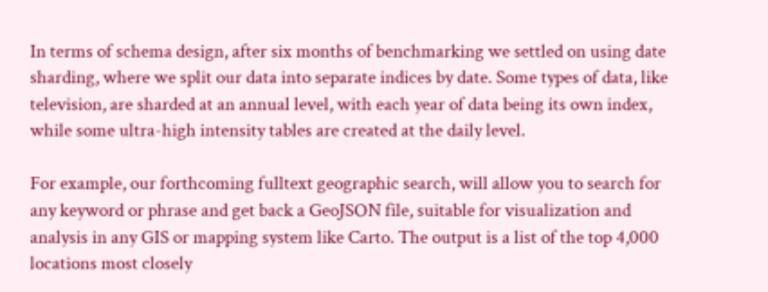In terms of schema design, after six months of benchmarking we settled on using date sharding, where we split our data into separate indices by date. Some types of data, like television, are sharded at an annual level, with each year of data being its own index, while some ultra-high intensity tables are created at the daily level.

For example, our forthcoming fulltext geographic search, will allow you to search for any keyword or phrase and get back a GeoJSON file, suitable for visualization and analysis in any GIS or mapping system like Carto. The output is a list of the top 4,000 locations most closely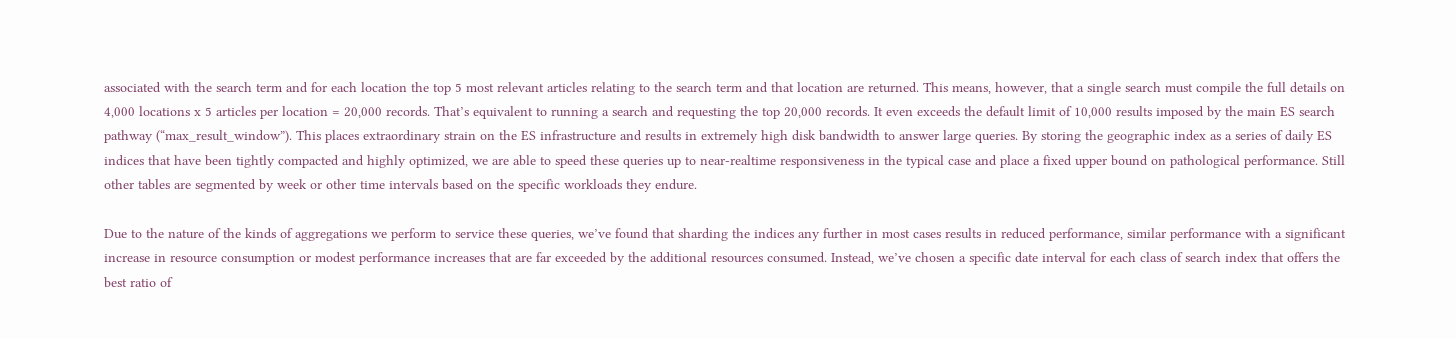associated with the search term and for each location the top 5 most relevant articles relating to the search term and that location are returned. This means, however, that a single search must compile the full details on 4,000 locations x 5 articles per location = 20,000 records. That’s equivalent to running a search and requesting the top 20,000 records. It even exceeds the default limit of 10,000 results imposed by the main ES search pathway (“max_result_window”). This places extraordinary strain on the ES infrastructure and results in extremely high disk bandwidth to answer large queries. By storing the geographic index as a series of daily ES indices that have been tightly compacted and highly optimized, we are able to speed these queries up to near-realtime responsiveness in the typical case and place a fixed upper bound on pathological performance. Still other tables are segmented by week or other time intervals based on the specific workloads they endure.

Due to the nature of the kinds of aggregations we perform to service these queries, we’ve found that sharding the indices any further in most cases results in reduced performance, similar performance with a significant increase in resource consumption or modest performance increases that are far exceeded by the additional resources consumed. Instead, we’ve chosen a specific date interval for each class of search index that offers the best ratio of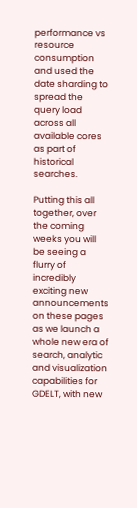performance vs resource consumption and used the date sharding to spread the query load across all available cores as part of historical searches.

Putting this all together, over the coming weeks you will be seeing a flurry of incredibly exciting new announcements on these pages as we launch a whole new era of search, analytic and visualization capabilities for GDELT, with new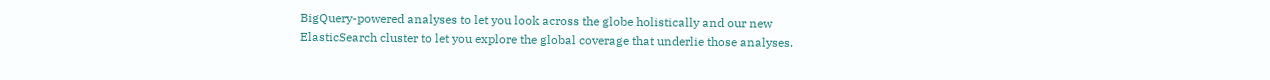BigQuery-powered analyses to let you look across the globe holistically and our new ElasticSearch cluster to let you explore the global coverage that underlie those analyses.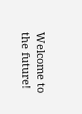Welcome to the future!